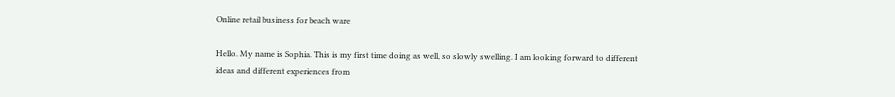Online retail business for beach ware

Hello. My name is Sophia. This is my first time doing as well, so slowly swelling. I am looking forward to different ideas and different experiences from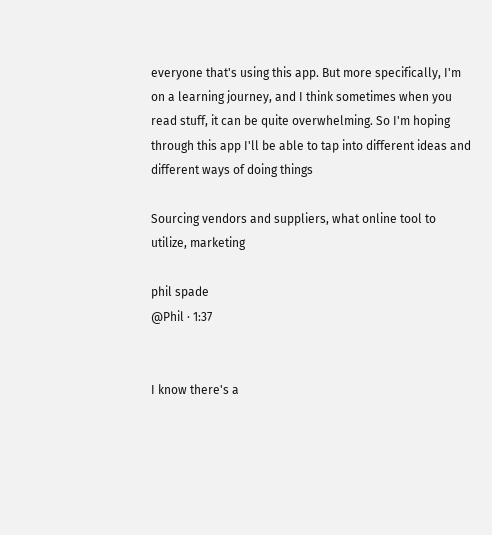everyone that's using this app. But more specifically, I'm on a learning journey, and I think sometimes when you read stuff, it can be quite overwhelming. So I'm hoping through this app I'll be able to tap into different ideas and different ways of doing things

Sourcing vendors and suppliers, what online tool to utilize, marketing

phil spade
@Phil · 1:37


I know there's a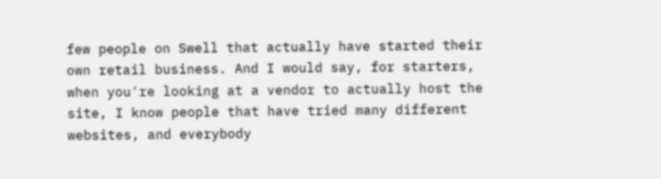few people on Swell that actually have started their own retail business. And I would say, for starters, when you're looking at a vendor to actually host the site, I know people that have tried many different websites, and everybody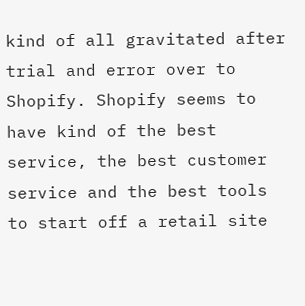kind of all gravitated after trial and error over to Shopify. Shopify seems to have kind of the best service, the best customer service and the best tools to start off a retail site